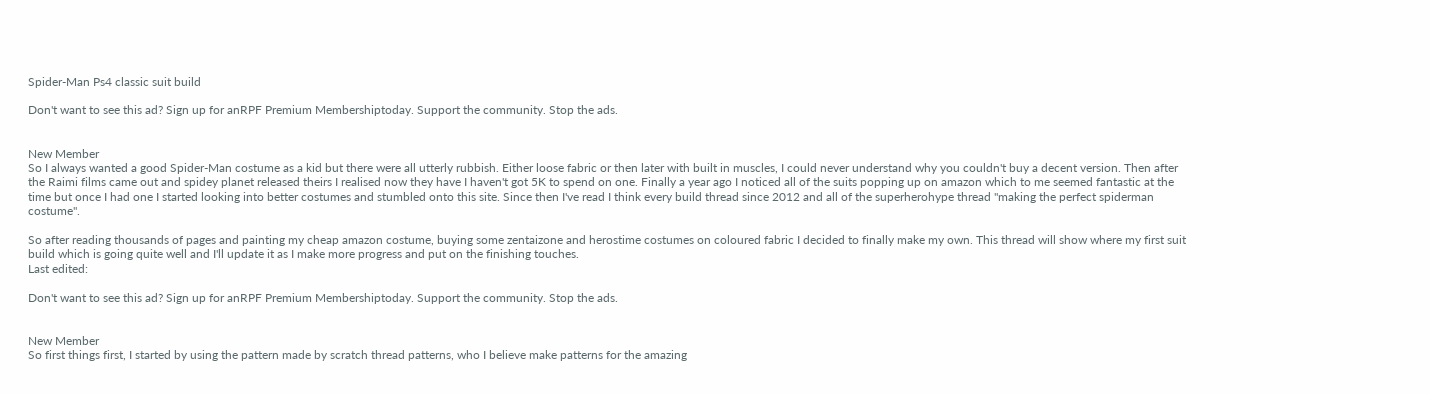Spider-Man Ps4 classic suit build

Don't want to see this ad? Sign up for anRPF Premium Membershiptoday. Support the community. Stop the ads.


New Member
So I always wanted a good Spider-Man costume as a kid but there were all utterly rubbish. Either loose fabric or then later with built in muscles, I could never understand why you couldn't buy a decent version. Then after the Raimi films came out and spidey planet released theirs I realised now they have I haven't got 5K to spend on one. Finally a year ago I noticed all of the suits popping up on amazon which to me seemed fantastic at the time but once I had one I started looking into better costumes and stumbled onto this site. Since then I've read I think every build thread since 2012 and all of the superherohype thread "making the perfect spiderman costume".

So after reading thousands of pages and painting my cheap amazon costume, buying some zentaizone and herostime costumes on coloured fabric I decided to finally make my own. This thread will show where my first suit build which is going quite well and I'll update it as I make more progress and put on the finishing touches.
Last edited:

Don't want to see this ad? Sign up for anRPF Premium Membershiptoday. Support the community. Stop the ads.


New Member
So first things first, I started by using the pattern made by scratch thread patterns, who I believe make patterns for the amazing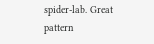spider-lab. Great pattern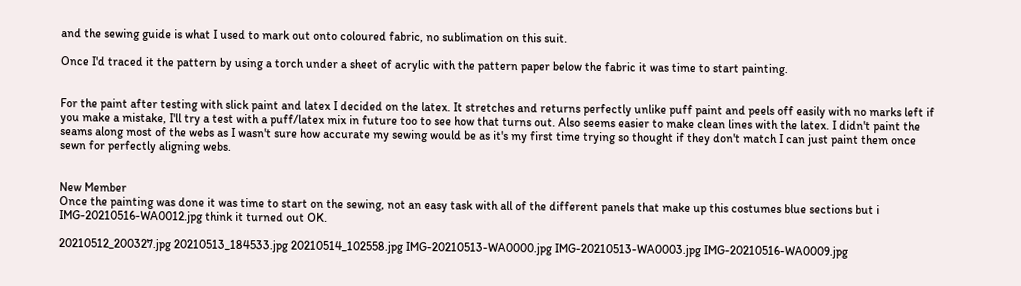and the sewing guide is what I used to mark out onto coloured fabric, no sublimation on this suit.

Once I'd traced it the pattern by using a torch under a sheet of acrylic with the pattern paper below the fabric it was time to start painting.


For the paint after testing with slick paint and latex I decided on the latex. It stretches and returns perfectly unlike puff paint and peels off easily with no marks left if you make a mistake, I'll try a test with a puff/latex mix in future too to see how that turns out. Also seems easier to make clean lines with the latex. I didn't paint the seams along most of the webs as I wasn't sure how accurate my sewing would be as it's my first time trying so thought if they don't match I can just paint them once sewn for perfectly aligning webs.


New Member
Once the painting was done it was time to start on the sewing, not an easy task with all of the different panels that make up this costumes blue sections but i IMG-20210516-WA0012.jpg think it turned out OK.

20210512_200327.jpg 20210513_184533.jpg 20210514_102558.jpg IMG-20210513-WA0000.jpg IMG-20210513-WA0003.jpg IMG-20210516-WA0009.jpg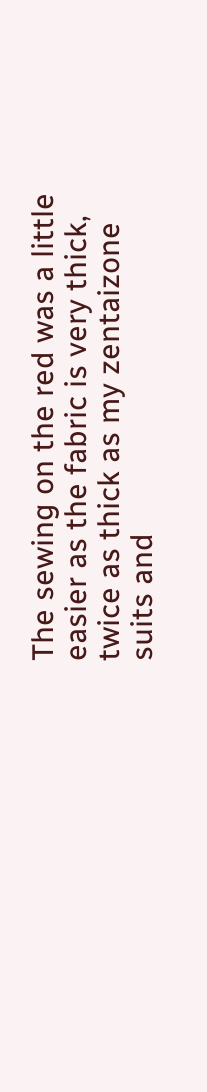The sewing on the red was a little easier as the fabric is very thick, twice as thick as my zentaizone suits and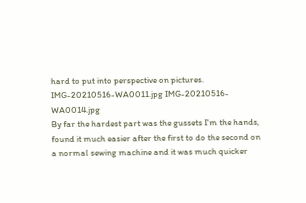hard to put into perspective on pictures.
IMG-20210516-WA0011.jpg IMG-20210516-WA0014.jpg
By far the hardest part was the gussets I'm the hands, found it much easier after the first to do the second on a normal sewing machine and it was much quicker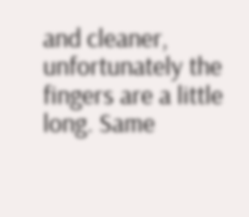and cleaner, unfortunately the fingers are a little long. Same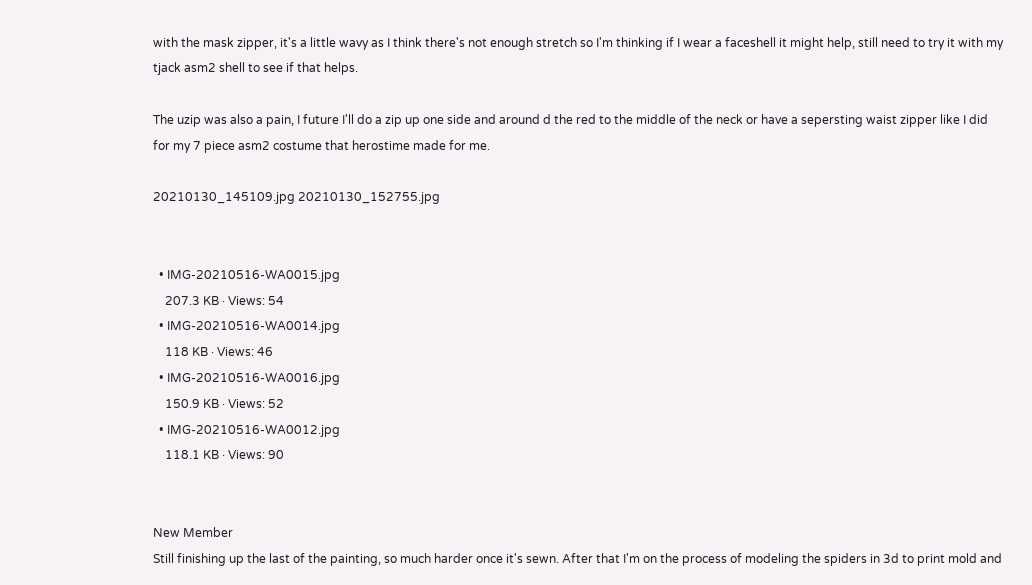with the mask zipper, it's a little wavy as I think there's not enough stretch so I'm thinking if I wear a faceshell it might help, still need to try it with my tjack asm2 shell to see if that helps.

The uzip was also a pain, I future I'll do a zip up one side and around d the red to the middle of the neck or have a sepersting waist zipper like I did for my 7 piece asm2 costume that herostime made for me.

20210130_145109.jpg 20210130_152755.jpg


  • IMG-20210516-WA0015.jpg
    207.3 KB · Views: 54
  • IMG-20210516-WA0014.jpg
    118 KB · Views: 46
  • IMG-20210516-WA0016.jpg
    150.9 KB · Views: 52
  • IMG-20210516-WA0012.jpg
    118.1 KB · Views: 90


New Member
Still finishing up the last of the painting, so much harder once it's sewn. After that I'm on the process of modeling the spiders in 3d to print mold and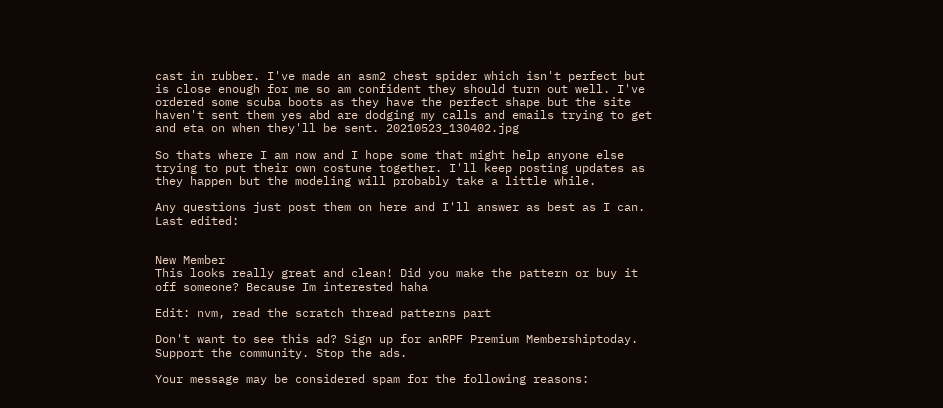cast in rubber. I've made an asm2 chest spider which isn't perfect but is close enough for me so am confident they should turn out well. I've ordered some scuba boots as they have the perfect shape but the site haven't sent them yes abd are dodging my calls and emails trying to get and eta on when they'll be sent. 20210523_130402.jpg

So thats where I am now and I hope some that might help anyone else trying to put their own costune together. I'll keep posting updates as they happen but the modeling will probably take a little while.

Any questions just post them on here and I'll answer as best as I can.
Last edited:


New Member
This looks really great and clean! Did you make the pattern or buy it off someone? Because Im interested haha

Edit: nvm, read the scratch thread patterns part

Don't want to see this ad? Sign up for anRPF Premium Membershiptoday. Support the community. Stop the ads.

Your message may be considered spam for the following reasons: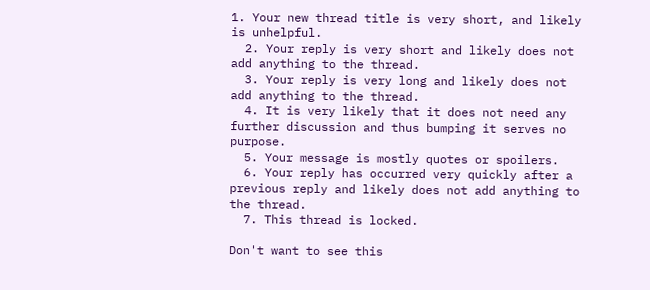1. Your new thread title is very short, and likely is unhelpful.
  2. Your reply is very short and likely does not add anything to the thread.
  3. Your reply is very long and likely does not add anything to the thread.
  4. It is very likely that it does not need any further discussion and thus bumping it serves no purpose.
  5. Your message is mostly quotes or spoilers.
  6. Your reply has occurred very quickly after a previous reply and likely does not add anything to the thread.
  7. This thread is locked.

Don't want to see this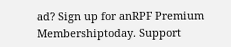ad? Sign up for anRPF Premium Membershiptoday. Support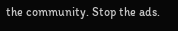the community. Stop the ads.